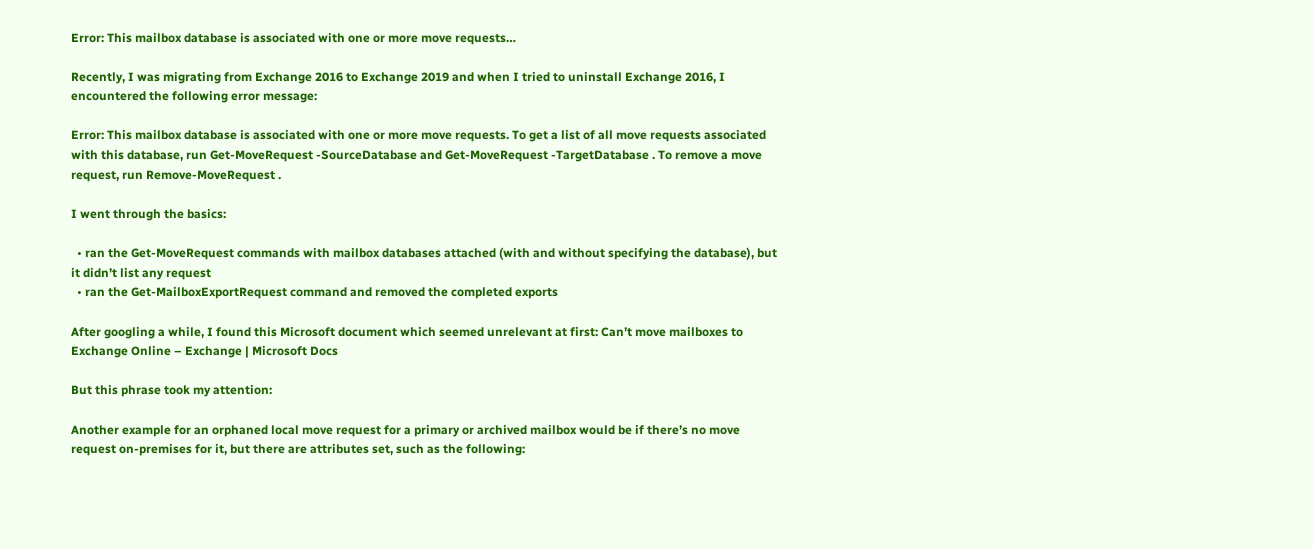Error: This mailbox database is associated with one or more move requests…

Recently, I was migrating from Exchange 2016 to Exchange 2019 and when I tried to uninstall Exchange 2016, I encountered the following error message:

Error: This mailbox database is associated with one or more move requests. To get a list of all move requests associated with this database, run Get-MoveRequest -SourceDatabase and Get-MoveRequest -TargetDatabase . To remove a move request, run Remove-MoveRequest .

I went through the basics:

  • ran the Get-MoveRequest commands with mailbox databases attached (with and without specifying the database), but it didn’t list any request
  • ran the Get-MailboxExportRequest command and removed the completed exports

After googling a while, I found this Microsoft document which seemed unrelevant at first: Can’t move mailboxes to Exchange Online – Exchange | Microsoft Docs

But this phrase took my attention:

Another example for an orphaned local move request for a primary or archived mailbox would be if there’s no move request on-premises for it, but there are attributes set, such as the following: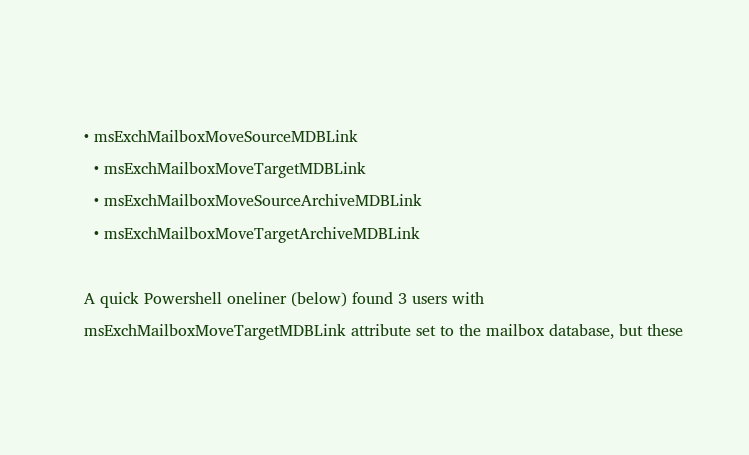• msExchMailboxMoveSourceMDBLink
  • msExchMailboxMoveTargetMDBLink
  • msExchMailboxMoveSourceArchiveMDBLink
  • msExchMailboxMoveTargetArchiveMDBLink

A quick Powershell oneliner (below) found 3 users with msExchMailboxMoveTargetMDBLink attribute set to the mailbox database, but these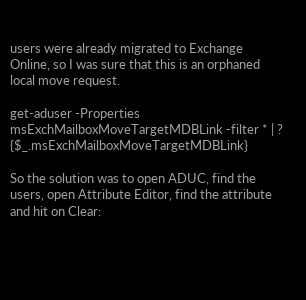users were already migrated to Exchange Online, so I was sure that this is an orphaned local move request.

get-aduser -Properties msExchMailboxMoveTargetMDBLink -filter * | ? {$_.msExchMailboxMoveTargetMDBLink}

So the solution was to open ADUC, find the users, open Attribute Editor, find the attribute and hit on Clear: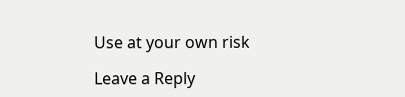Use at your own risk

Leave a Reply